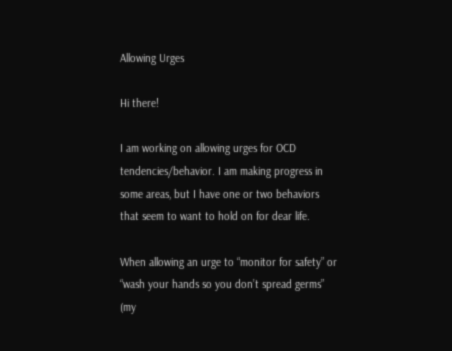Allowing Urges

Hi there!

I am working on allowing urges for OCD tendencies/behavior. I am making progress in some areas, but I have one or two behaviors that seem to want to hold on for dear life.

When allowing an urge to “monitor for safety” or “wash your hands so you don’t spread germs” (my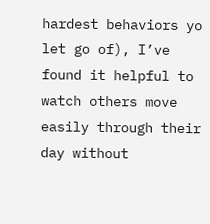hardest behaviors yo let go of), I’ve found it helpful to watch others move easily through their day without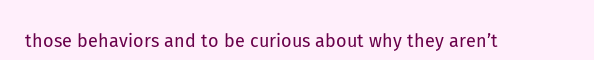those behaviors and to be curious about why they aren’t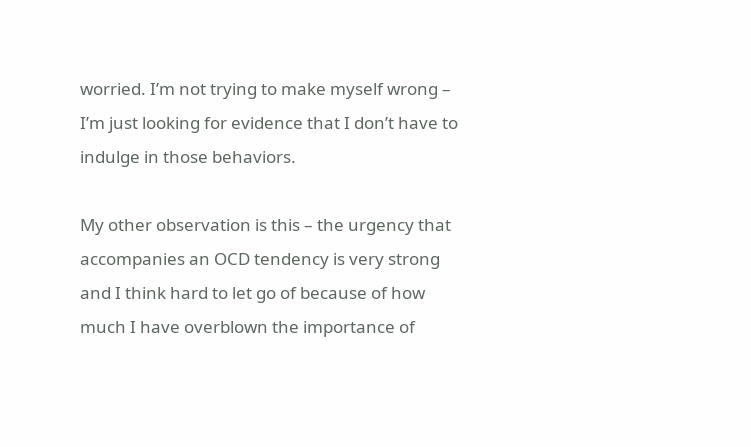worried. I’m not trying to make myself wrong – I’m just looking for evidence that I don’t have to indulge in those behaviors.

My other observation is this – the urgency that accompanies an OCD tendency is very strong and I think hard to let go of because of how much I have overblown the importance of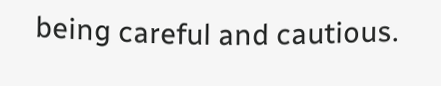being careful and cautious.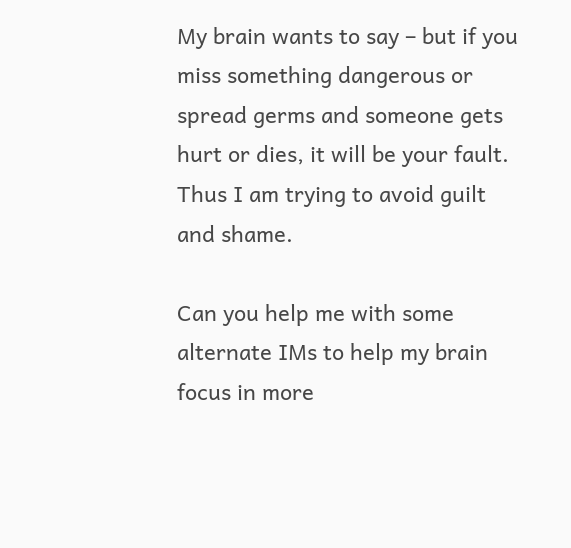My brain wants to say – but if you miss something dangerous or spread germs and someone gets hurt or dies, it will be your fault. Thus I am trying to avoid guilt and shame.

Can you help me with some alternate IMs to help my brain focus in more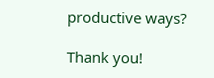productive ways?

Thank you!